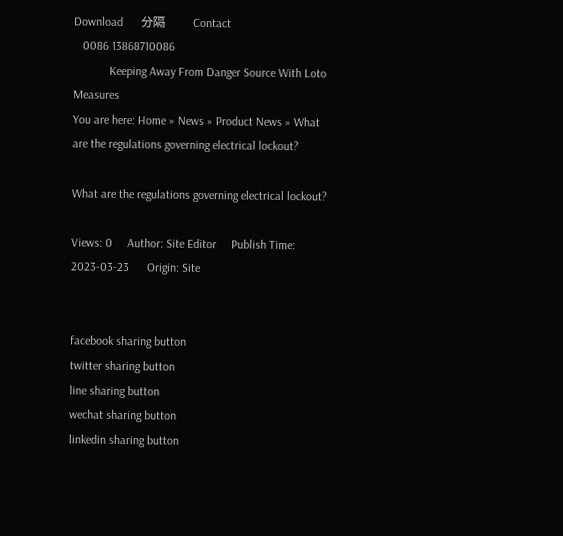Download      分隔       Contact
   0086 13868710086
            Keeping Away From Danger Source With Loto Measures
You are here: Home » News » Product News » What are the regulations governing electrical lockout?

What are the regulations governing electrical lockout?

Views: 0     Author: Site Editor     Publish Time: 2023-03-23      Origin: Site


facebook sharing button
twitter sharing button
line sharing button
wechat sharing button
linkedin sharing button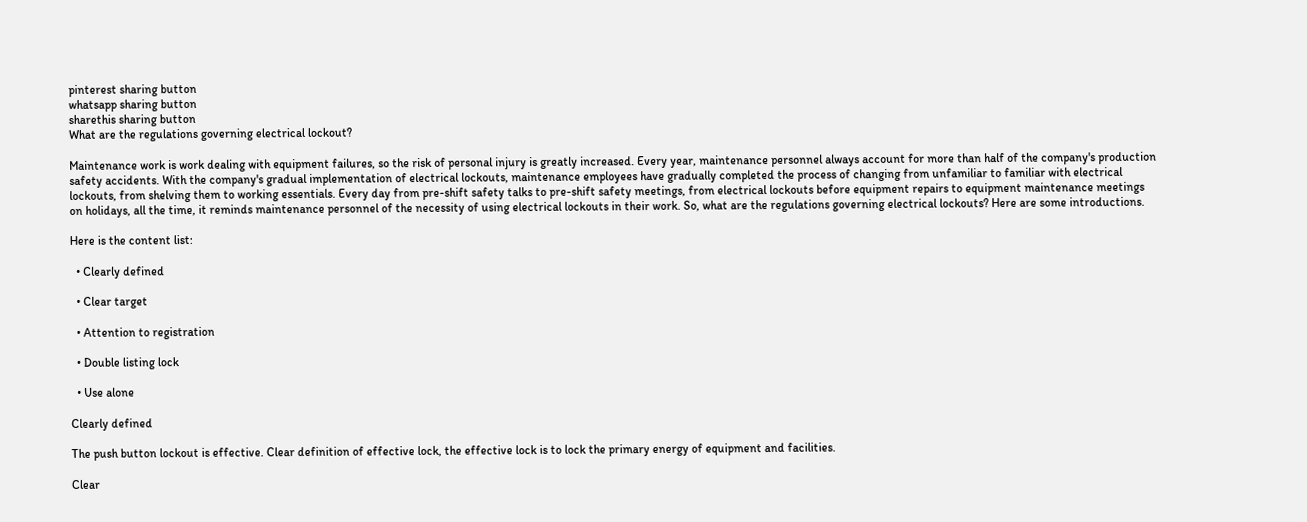pinterest sharing button
whatsapp sharing button
sharethis sharing button
What are the regulations governing electrical lockout?

Maintenance work is work dealing with equipment failures, so the risk of personal injury is greatly increased. Every year, maintenance personnel always account for more than half of the company's production safety accidents. With the company's gradual implementation of electrical lockouts, maintenance employees have gradually completed the process of changing from unfamiliar to familiar with electrical lockouts, from shelving them to working essentials. Every day from pre-shift safety talks to pre-shift safety meetings, from electrical lockouts before equipment repairs to equipment maintenance meetings on holidays, all the time, it reminds maintenance personnel of the necessity of using electrical lockouts in their work. So, what are the regulations governing electrical lockouts? Here are some introductions.

Here is the content list:

  • Clearly defined

  • Clear target

  • Attention to registration

  • Double listing lock

  • Use alone

Clearly defined

The push button lockout is effective. Clear definition of effective lock, the effective lock is to lock the primary energy of equipment and facilities.

Clear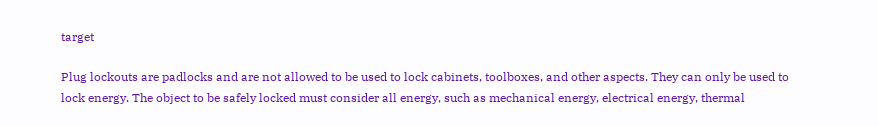target

Plug lockouts are padlocks and are not allowed to be used to lock cabinets, toolboxes, and other aspects. They can only be used to lock energy. The object to be safely locked must consider all energy, such as mechanical energy, electrical energy, thermal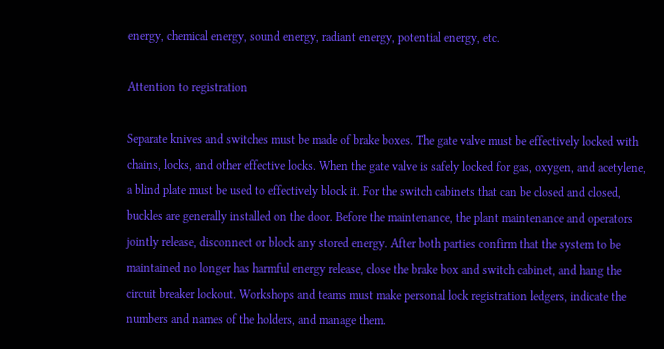energy, chemical energy, sound energy, radiant energy, potential energy, etc.

Attention to registration

Separate knives and switches must be made of brake boxes. The gate valve must be effectively locked with chains, locks, and other effective locks. When the gate valve is safely locked for gas, oxygen, and acetylene, a blind plate must be used to effectively block it. For the switch cabinets that can be closed and closed, buckles are generally installed on the door. Before the maintenance, the plant maintenance and operators jointly release, disconnect or block any stored energy. After both parties confirm that the system to be maintained no longer has harmful energy release, close the brake box and switch cabinet, and hang the circuit breaker lockout. Workshops and teams must make personal lock registration ledgers, indicate the numbers and names of the holders, and manage them.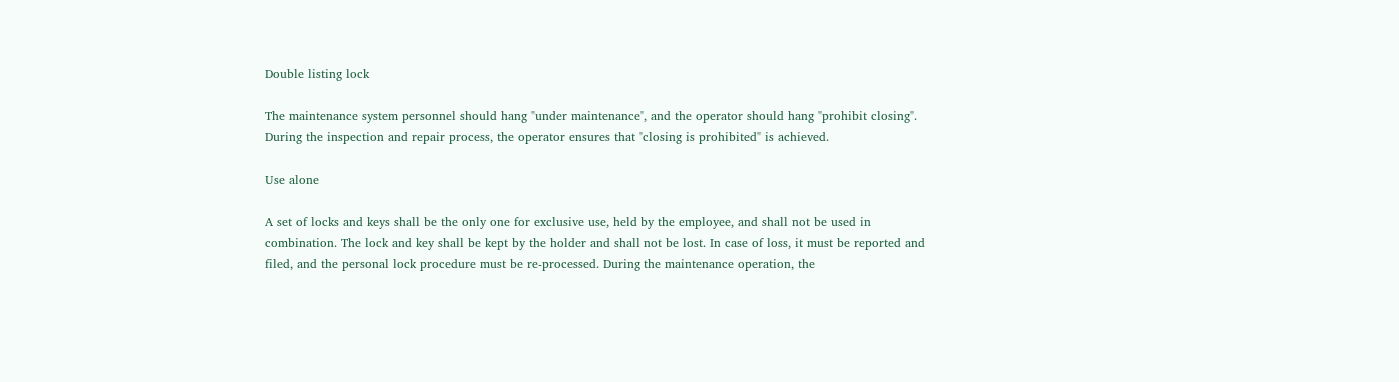Double listing lock

The maintenance system personnel should hang "under maintenance", and the operator should hang "prohibit closing". During the inspection and repair process, the operator ensures that "closing is prohibited" is achieved.

Use alone

A set of locks and keys shall be the only one for exclusive use, held by the employee, and shall not be used in combination. The lock and key shall be kept by the holder and shall not be lost. In case of loss, it must be reported and filed, and the personal lock procedure must be re-processed. During the maintenance operation, the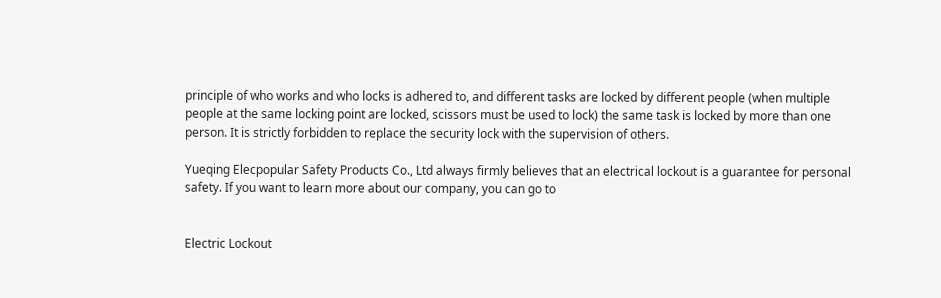principle of who works and who locks is adhered to, and different tasks are locked by different people (when multiple people at the same locking point are locked, scissors must be used to lock) the same task is locked by more than one person. It is strictly forbidden to replace the security lock with the supervision of others.

Yueqing Elecpopular Safety Products Co., Ltd always firmly believes that an electrical lockout is a guarantee for personal safety. If you want to learn more about our company, you can go to


Electric Lockout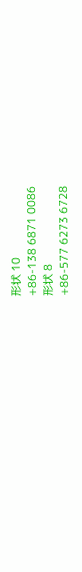形状 10
+86-138 6871 0086
形状 8
+86-577 6273 6728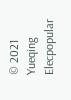© 2021  Yueqing Elecpopular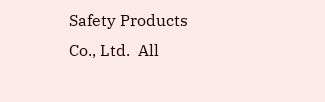Safety Products Co., Ltd.  All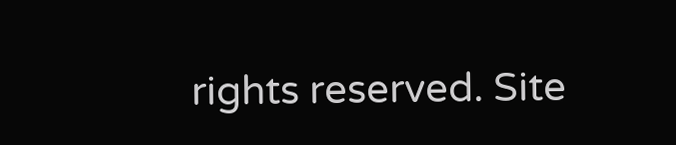rights reserved. Site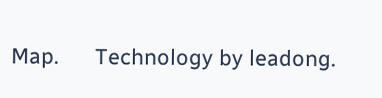Map.      Technology by leadong.